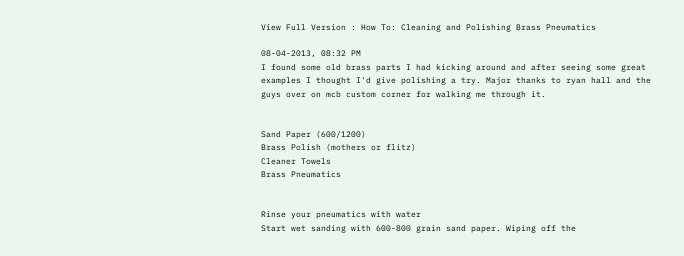View Full Version : How To: Cleaning and Polishing Brass Pneumatics

08-04-2013, 08:32 PM
I found some old brass parts I had kicking around and after seeing some great examples I thought I'd give polishing a try. Major thanks to ryan hall and the guys over on mcb custom corner for walking me through it.


Sand Paper (600/1200)
Brass Polish (mothers or flitz)
Cleaner Towels
Brass Pneumatics


Rinse your pneumatics with water
Start wet sanding with 600-800 grain sand paper. Wiping off the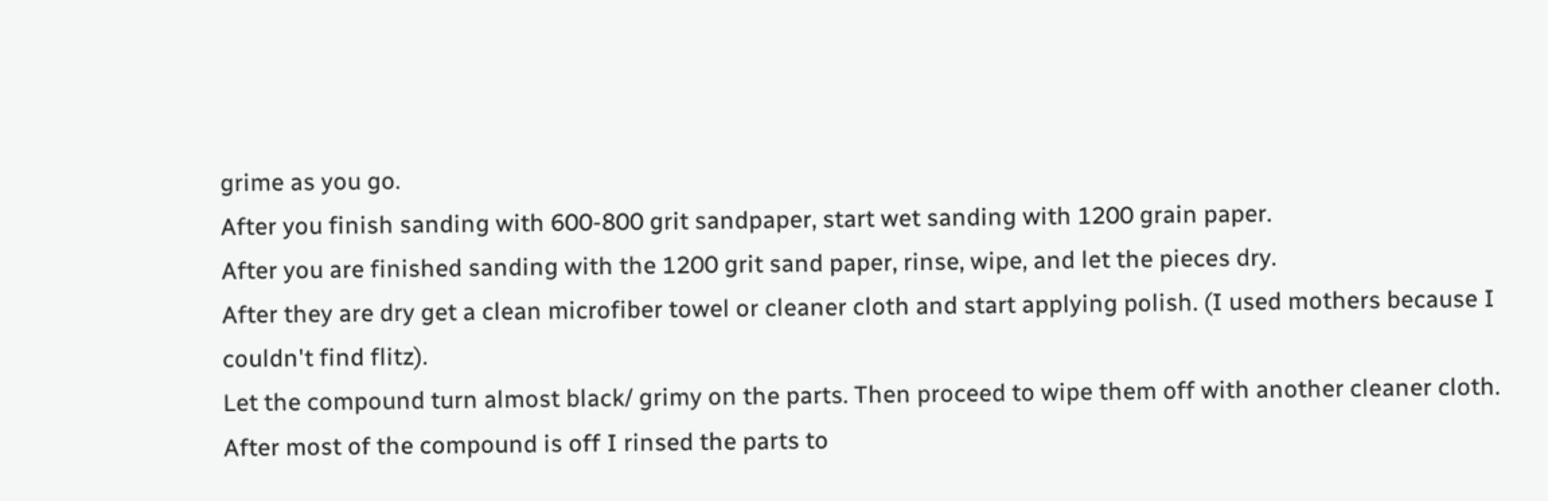grime as you go.
After you finish sanding with 600-800 grit sandpaper, start wet sanding with 1200 grain paper.
After you are finished sanding with the 1200 grit sand paper, rinse, wipe, and let the pieces dry.
After they are dry get a clean microfiber towel or cleaner cloth and start applying polish. (I used mothers because I couldn't find flitz).
Let the compound turn almost black/ grimy on the parts. Then proceed to wipe them off with another cleaner cloth.
After most of the compound is off I rinsed the parts to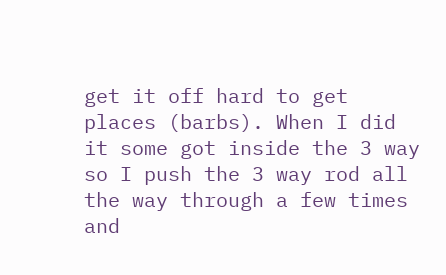get it off hard to get places (barbs). When I did it some got inside the 3 way so I push the 3 way rod all the way through a few times and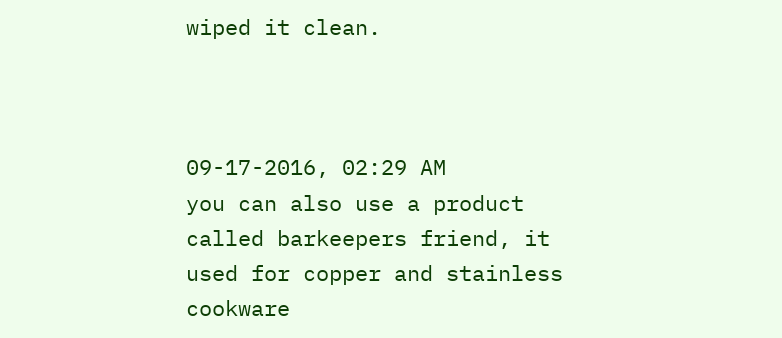wiped it clean.



09-17-2016, 02:29 AM
you can also use a product called barkeepers friend, it used for copper and stainless cookware